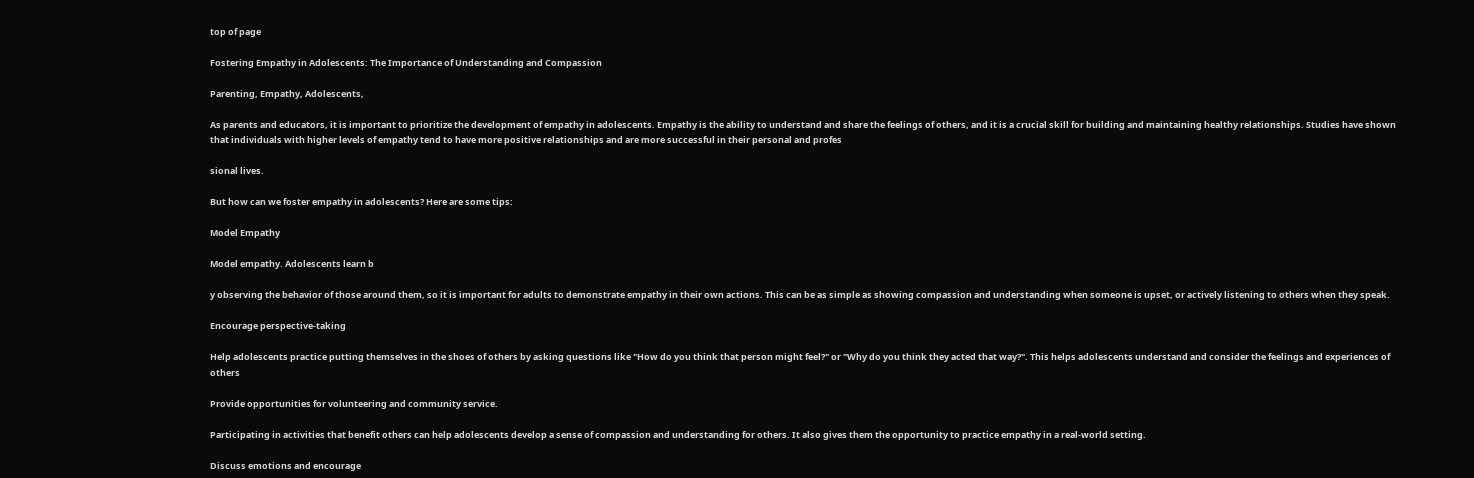top of page

Fostering Empathy in Adolescents: The Importance of Understanding and Compassion

Parenting, Empathy, Adolescents,

As parents and educators, it is important to prioritize the development of empathy in adolescents. Empathy is the ability to understand and share the feelings of others, and it is a crucial skill for building and maintaining healthy relationships. Studies have shown that individuals with higher levels of empathy tend to have more positive relationships and are more successful in their personal and profes

sional lives.

But how can we foster empathy in adolescents? Here are some tips:

Model Empathy

Model empathy. Adolescents learn b

y observing the behavior of those around them, so it is important for adults to demonstrate empathy in their own actions. This can be as simple as showing compassion and understanding when someone is upset, or actively listening to others when they speak.

Encourage perspective-taking

Help adolescents practice putting themselves in the shoes of others by asking questions like "How do you think that person might feel?" or "Why do you think they acted that way?". This helps adolescents understand and consider the feelings and experiences of others

Provide opportunities for volunteering and community service.

Participating in activities that benefit others can help adolescents develop a sense of compassion and understanding for others. It also gives them the opportunity to practice empathy in a real-world setting.

Discuss emotions and encourage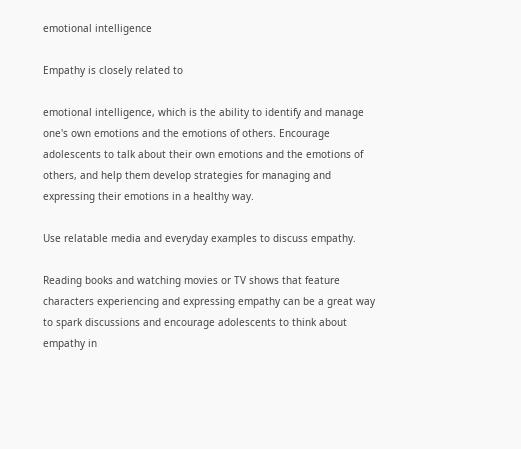emotional intelligence

Empathy is closely related to

emotional intelligence, which is the ability to identify and manage one's own emotions and the emotions of others. Encourage adolescents to talk about their own emotions and the emotions of others, and help them develop strategies for managing and expressing their emotions in a healthy way.

Use relatable media and everyday examples to discuss empathy.

Reading books and watching movies or TV shows that feature characters experiencing and expressing empathy can be a great way to spark discussions and encourage adolescents to think about empathy in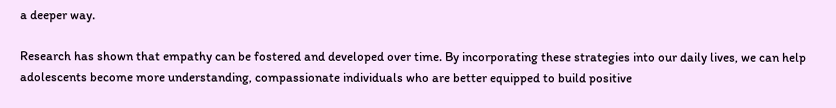a deeper way.

Research has shown that empathy can be fostered and developed over time. By incorporating these strategies into our daily lives, we can help adolescents become more understanding, compassionate individuals who are better equipped to build positive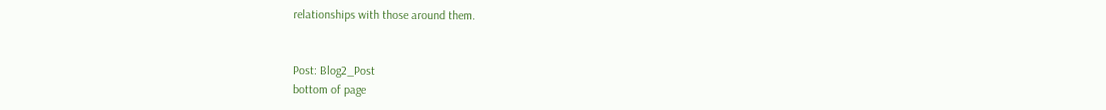relationships with those around them.


Post: Blog2_Post
bottom of page